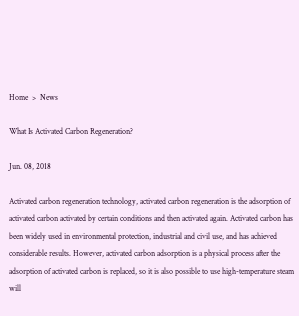Home  >  News

What Is Activated Carbon Regeneration?

Jun. 08, 2018

Activated carbon regeneration technology, activated carbon regeneration is the adsorption of activated carbon activated by certain conditions and then activated again. Activated carbon has been widely used in environmental protection, industrial and civil use, and has achieved considerable results. However, activated carbon adsorption is a physical process after the adsorption of activated carbon is replaced, so it is also possible to use high-temperature steam will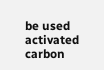be used activated carbon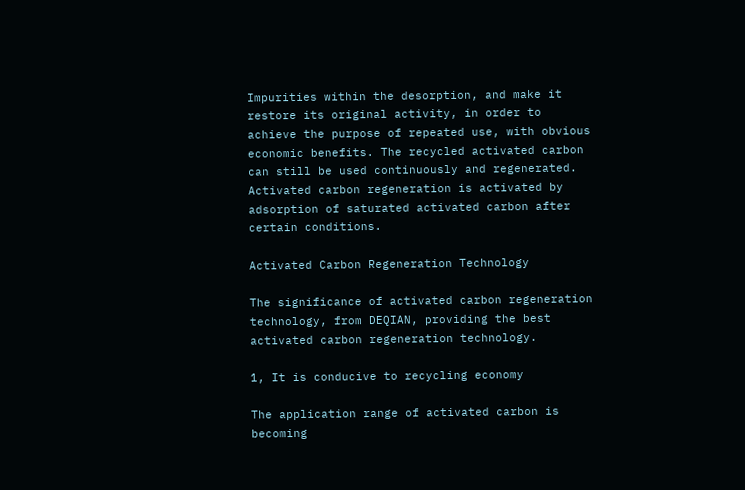Impurities within the desorption, and make it restore its original activity, in order to achieve the purpose of repeated use, with obvious economic benefits. The recycled activated carbon can still be used continuously and regenerated. Activated carbon regeneration is activated by adsorption of saturated activated carbon after certain conditions.

Activated Carbon Regeneration Technology

The significance of activated carbon regeneration technology, from DEQIAN, providing the best activated carbon regeneration technology.

1, It is conducive to recycling economy

The application range of activated carbon is becoming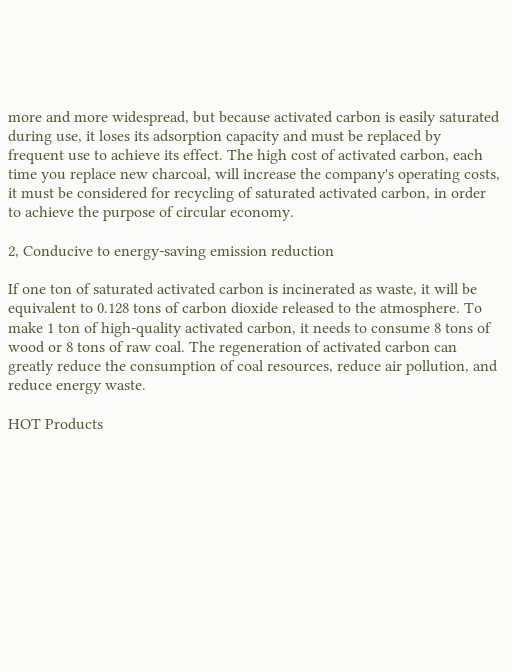more and more widespread, but because activated carbon is easily saturated during use, it loses its adsorption capacity and must be replaced by frequent use to achieve its effect. The high cost of activated carbon, each time you replace new charcoal, will increase the company's operating costs, it must be considered for recycling of saturated activated carbon, in order to achieve the purpose of circular economy.

2, Conducive to energy-saving emission reduction

If one ton of saturated activated carbon is incinerated as waste, it will be equivalent to 0.128 tons of carbon dioxide released to the atmosphere. To make 1 ton of high-quality activated carbon, it needs to consume 8 tons of wood or 8 tons of raw coal. The regeneration of activated carbon can greatly reduce the consumption of coal resources, reduce air pollution, and reduce energy waste.

HOT Products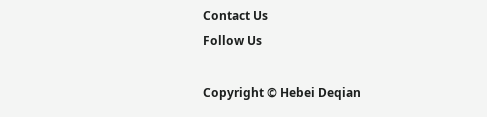Contact Us
Follow Us

Copyright © Hebei Deqian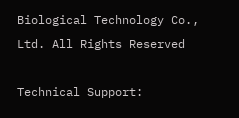Biological Technology Co., Ltd. All Rights Reserved

Technical Support: